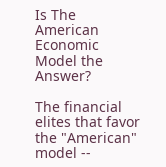Is The American Economic Model the Answer?

The financial elites that favor the "American" model --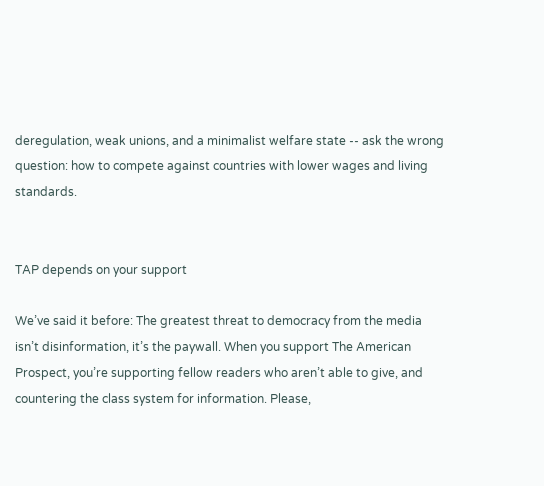deregulation, weak unions, and a minimalist welfare state -- ask the wrong question: how to compete against countries with lower wages and living standards.


TAP depends on your support

We’ve said it before: The greatest threat to democracy from the media isn’t disinformation, it’s the paywall. When you support The American Prospect, you’re supporting fellow readers who aren’t able to give, and countering the class system for information. Please,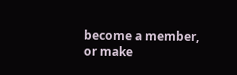become a member, or make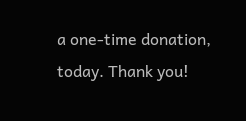a one-time donation, today. Thank you!